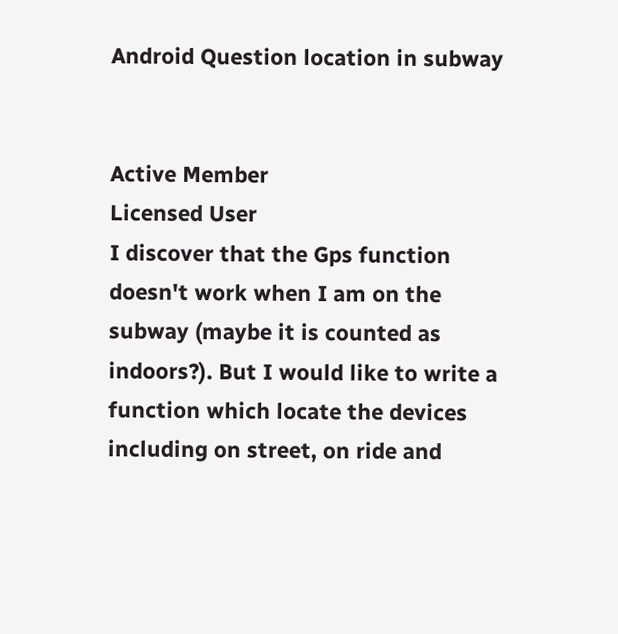Android Question location in subway


Active Member
Licensed User
I discover that the Gps function doesn't work when I am on the subway (maybe it is counted as indoors?). But I would like to write a function which locate the devices including on street, on ride and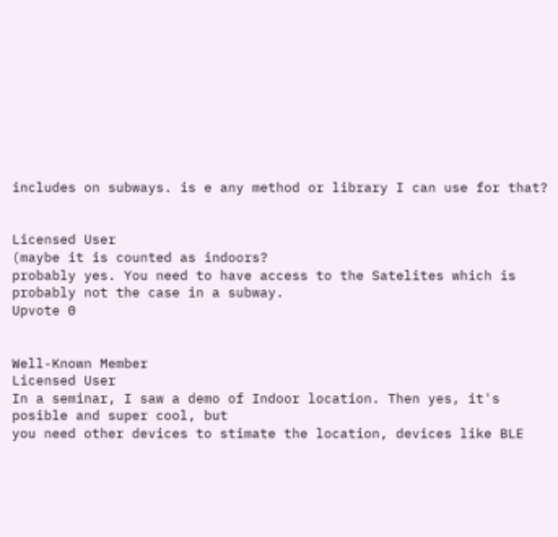includes on subways. is e any method or library I can use for that?


Licensed User
(maybe it is counted as indoors?
probably yes. You need to have access to the Satelites which is probably not the case in a subway.
Upvote 0


Well-Known Member
Licensed User
In a seminar, I saw a demo of Indoor location. Then yes, it's posible and super cool, but
you need other devices to stimate the location, devices like BLE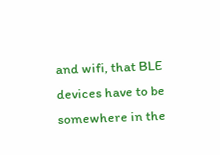and wifi, that BLE devices have to be somewhere in the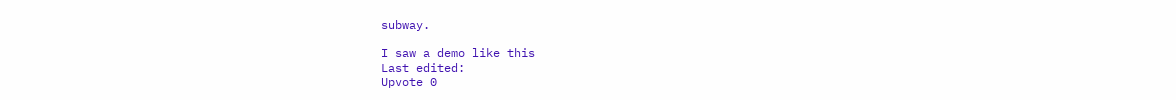subway.

I saw a demo like this
Last edited:
Upvote 0